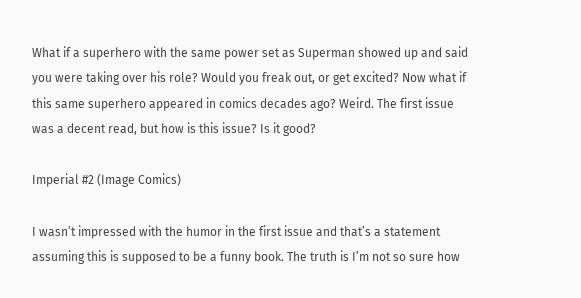What if a superhero with the same power set as Superman showed up and said you were taking over his role? Would you freak out, or get excited? Now what if this same superhero appeared in comics decades ago? Weird. The first issue was a decent read, but how is this issue? Is it good?

Imperial #2 (Image Comics)

I wasn’t impressed with the humor in the first issue and that’s a statement assuming this is supposed to be a funny book. The truth is I’m not so sure how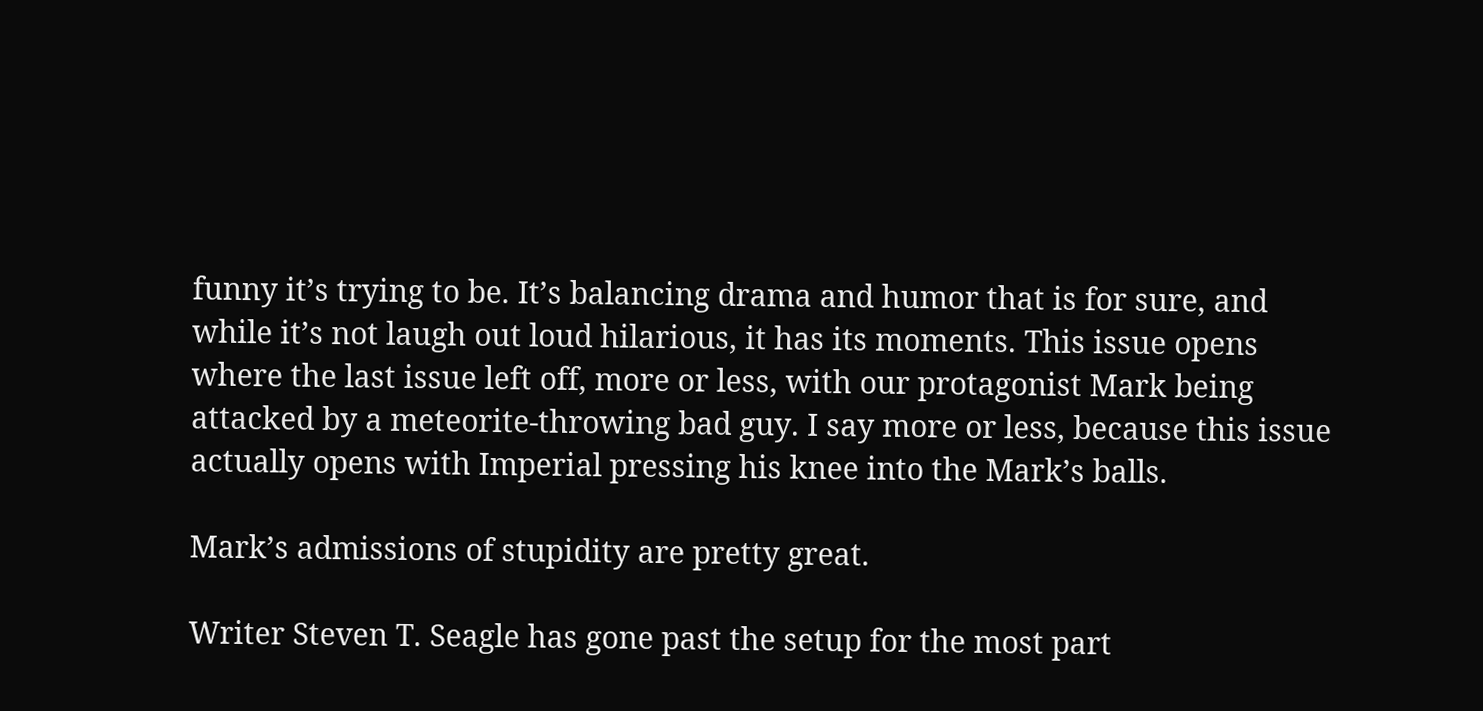funny it’s trying to be. It’s balancing drama and humor that is for sure, and while it’s not laugh out loud hilarious, it has its moments. This issue opens where the last issue left off, more or less, with our protagonist Mark being attacked by a meteorite-throwing bad guy. I say more or less, because this issue actually opens with Imperial pressing his knee into the Mark’s balls.

Mark’s admissions of stupidity are pretty great.

Writer Steven T. Seagle has gone past the setup for the most part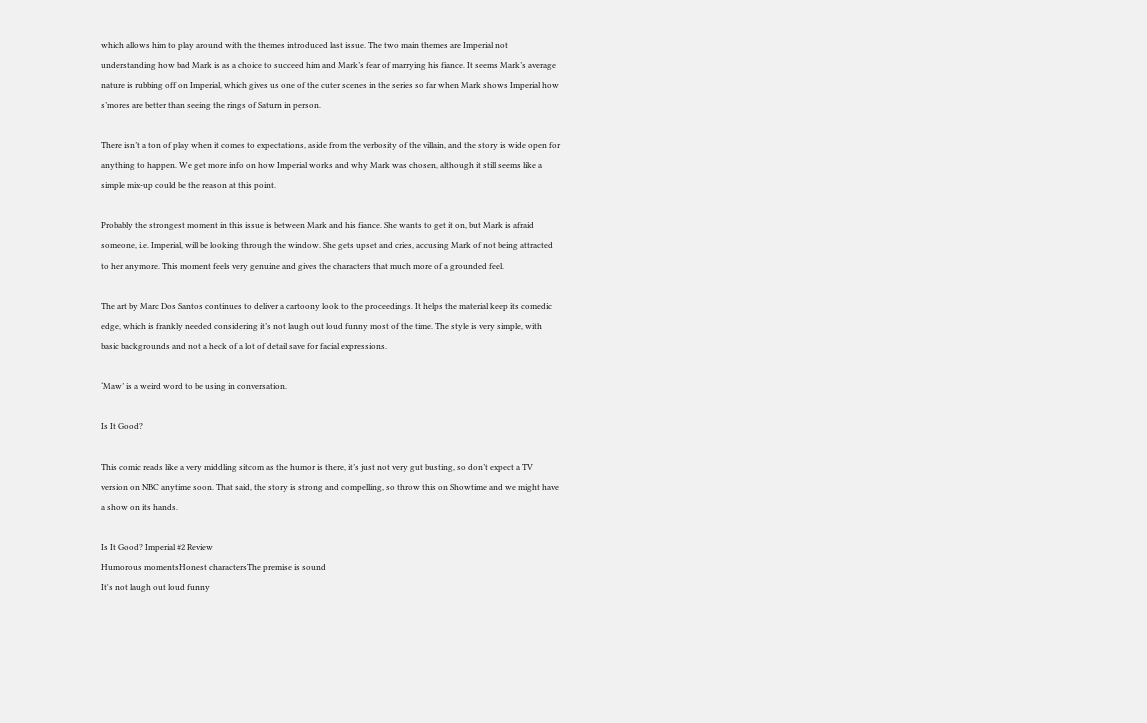which allows him to play around with the themes introduced last issue. The two main themes are Imperial not understanding how bad Mark is as a choice to succeed him and Mark’s fear of marrying his fiance. It seems Mark’s average nature is rubbing off on Imperial, which gives us one of the cuter scenes in the series so far when Mark shows Imperial how s’mores are better than seeing the rings of Saturn in person.

There isn’t a ton of play when it comes to expectations, aside from the verbosity of the villain, and the story is wide open for anything to happen. We get more info on how Imperial works and why Mark was chosen, although it still seems like a simple mix-up could be the reason at this point.

Probably the strongest moment in this issue is between Mark and his fiance. She wants to get it on, but Mark is afraid someone, i.e. Imperial, will be looking through the window. She gets upset and cries, accusing Mark of not being attracted to her anymore. This moment feels very genuine and gives the characters that much more of a grounded feel.

The art by Marc Dos Santos continues to deliver a cartoony look to the proceedings. It helps the material keep its comedic edge, which is frankly needed considering it’s not laugh out loud funny most of the time. The style is very simple, with basic backgrounds and not a heck of a lot of detail save for facial expressions.

‘Maw’ is a weird word to be using in conversation.

Is It Good?

This comic reads like a very middling sitcom as the humor is there, it’s just not very gut busting, so don’t expect a TV version on NBC anytime soon. That said, the story is strong and compelling, so throw this on Showtime and we might have a show on its hands.

Is It Good? Imperial #2 Review
Humorous momentsHonest charactersThe premise is sound
It's not laugh out loud funny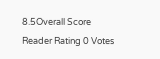8.5Overall Score
Reader Rating 0 Votes